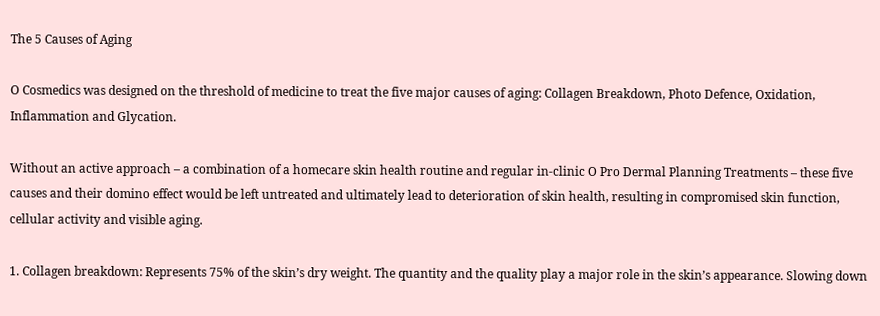The 5 Causes of Aging

O Cosmedics was designed on the threshold of medicine to treat the five major causes of aging: Collagen Breakdown, Photo Defence, Oxidation, Inflammation and Glycation.

Without an active approach – a combination of a homecare skin health routine and regular in-clinic O Pro Dermal Planning Treatments – these five causes and their domino effect would be left untreated and ultimately lead to deterioration of skin health, resulting in compromised skin function, cellular activity and visible aging.

1. Collagen breakdown: Represents 75% of the skin’s dry weight. The quantity and the quality play a major role in the skin’s appearance. Slowing down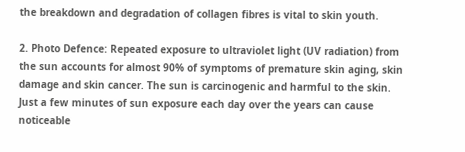the breakdown and degradation of collagen fibres is vital to skin youth.

2. Photo Defence: Repeated exposure to ultraviolet light (UV radiation) from the sun accounts for almost 90% of symptoms of premature skin aging, skin damage and skin cancer. The sun is carcinogenic and harmful to the skin. Just a few minutes of sun exposure each day over the years can cause noticeable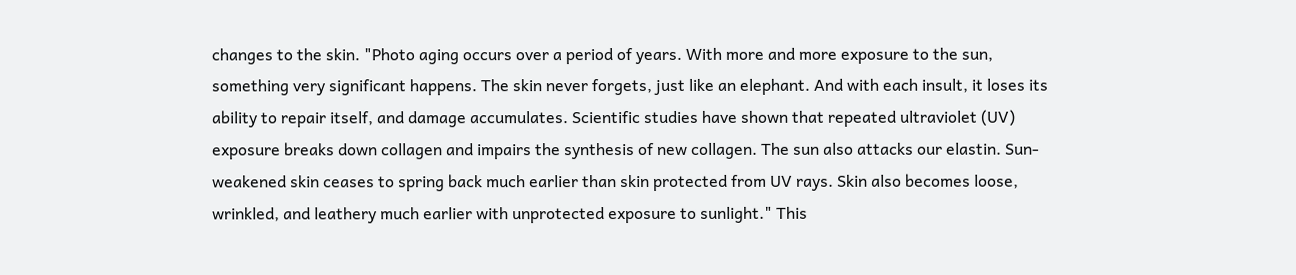changes to the skin. "Photo aging occurs over a period of years. With more and more exposure to the sun, something very significant happens. The skin never forgets, just like an elephant. And with each insult, it loses its ability to repair itself, and damage accumulates. Scientific studies have shown that repeated ultraviolet (UV) exposure breaks down collagen and impairs the synthesis of new collagen. The sun also attacks our elastin. Sun-weakened skin ceases to spring back much earlier than skin protected from UV rays. Skin also becomes loose, wrinkled, and leathery much earlier with unprotected exposure to sunlight." This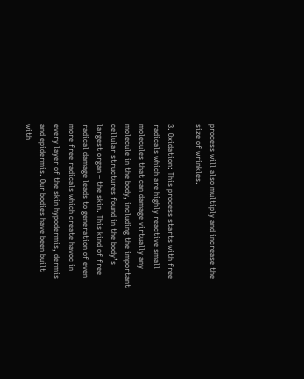process will also multiply and increase the size of wrinkles.

3. Oxidation: This process starts with free radicals which are highly reactive small molecules that can damage virtually any molecule in the body, including the important cellular structures found in the body’s largest organ – the skin. This kind of free radical damage leads to generation of even more free radicals which create havoc in every layer of the skin hypodermis, dermis and epidermis. Our bodies have been built with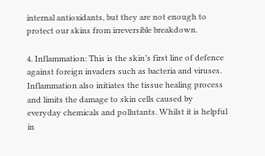internal antioxidants, but they are not enough to protect our skins from irreversible breakdown.

4. Inflammation: This is the skin’s first line of defence against foreign invaders such as bacteria and viruses. Inflammation also initiates the tissue healing process and limits the damage to skin cells caused by everyday chemicals and pollutants. Whilst it is helpful in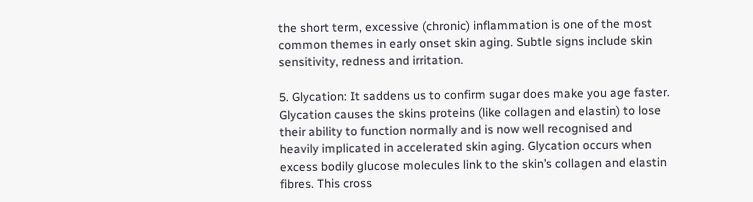the short term, excessive (chronic) inflammation is one of the most common themes in early onset skin aging. Subtle signs include skin sensitivity, redness and irritation.

5. Glycation: It saddens us to confirm sugar does make you age faster. Glycation causes the skins proteins (like collagen and elastin) to lose their ability to function normally and is now well recognised and heavily implicated in accelerated skin aging. Glycation occurs when excess bodily glucose molecules link to the skin’s collagen and elastin fibres. This cross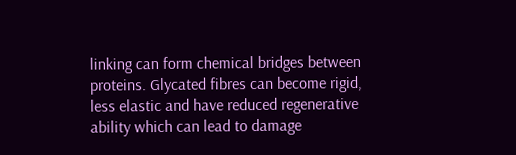linking can form chemical bridges between proteins. Glycated fibres can become rigid, less elastic and have reduced regenerative ability which can lead to damage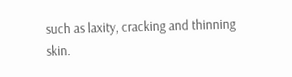such as laxity, cracking and thinning skin.